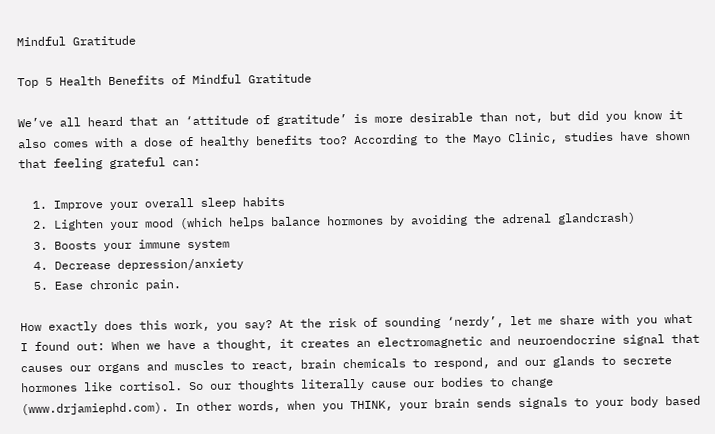Mindful Gratitude

Top 5 Health Benefits of Mindful Gratitude

We’ve all heard that an ‘attitude of gratitude’ is more desirable than not, but did you know it also comes with a dose of healthy benefits too? According to the Mayo Clinic, studies have shown that feeling grateful can:

  1. Improve your overall sleep habits
  2. Lighten your mood (which helps balance hormones by avoiding the adrenal glandcrash)
  3. Boosts your immune system
  4. Decrease depression/anxiety
  5. Ease chronic pain.

How exactly does this work, you say? At the risk of sounding ‘nerdy’, let me share with you what I found out: When we have a thought, it creates an electromagnetic and neuroendocrine signal that causes our organs and muscles to react, brain chemicals to respond, and our glands to secrete hormones like cortisol. So our thoughts literally cause our bodies to change (www.drjamiephd.com). In other words, when you THINK, your brain sends signals to your body based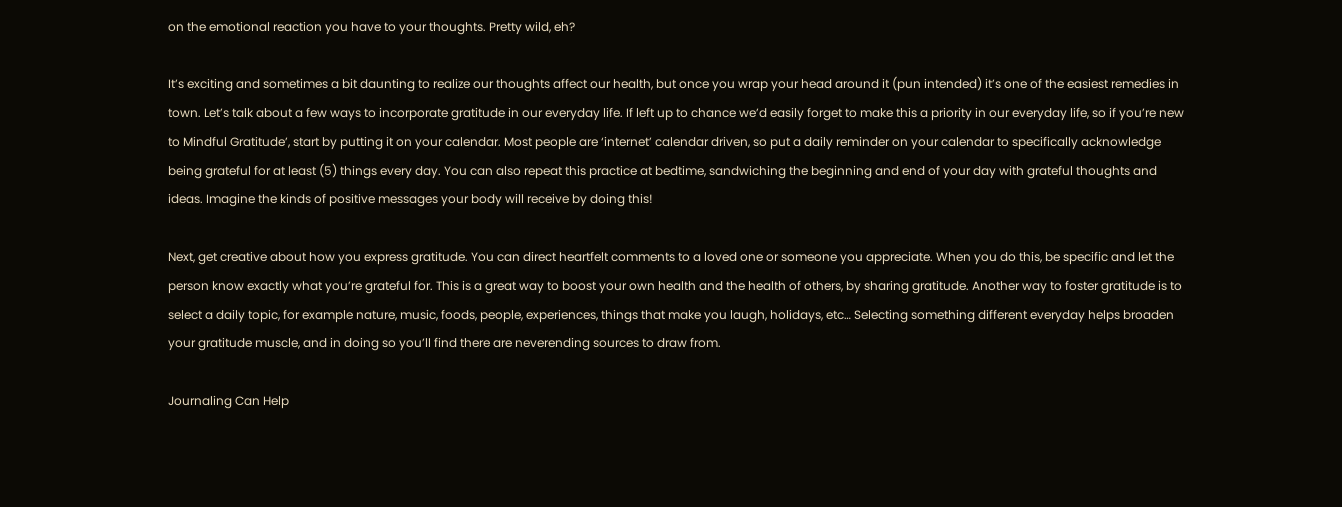on the emotional reaction you have to your thoughts. Pretty wild, eh?

It’s exciting and sometimes a bit daunting to realize our thoughts affect our health, but once you wrap your head around it (pun intended) it’s one of the easiest remedies in town. Let’s talk about a few ways to incorporate gratitude in our everyday life. If left up to chance we’d easily forget to make this a priority in our everyday life, so if you’re new to Mindful Gratitude’, start by putting it on your calendar. Most people are ‘internet’ calendar driven, so put a daily reminder on your calendar to specifically acknowledge being grateful for at least (5) things every day. You can also repeat this practice at bedtime, sandwiching the beginning and end of your day with grateful thoughts and ideas. Imagine the kinds of positive messages your body will receive by doing this!

Next, get creative about how you express gratitude. You can direct heartfelt comments to a loved one or someone you appreciate. When you do this, be specific and let the person know exactly what you’re grateful for. This is a great way to boost your own health and the health of others, by sharing gratitude. Another way to foster gratitude is to select a daily topic, for example nature, music, foods, people, experiences, things that make you laugh, holidays, etc… Selecting something different everyday helps broaden your gratitude muscle, and in doing so you’ll find there are neverending sources to draw from.

Journaling Can Help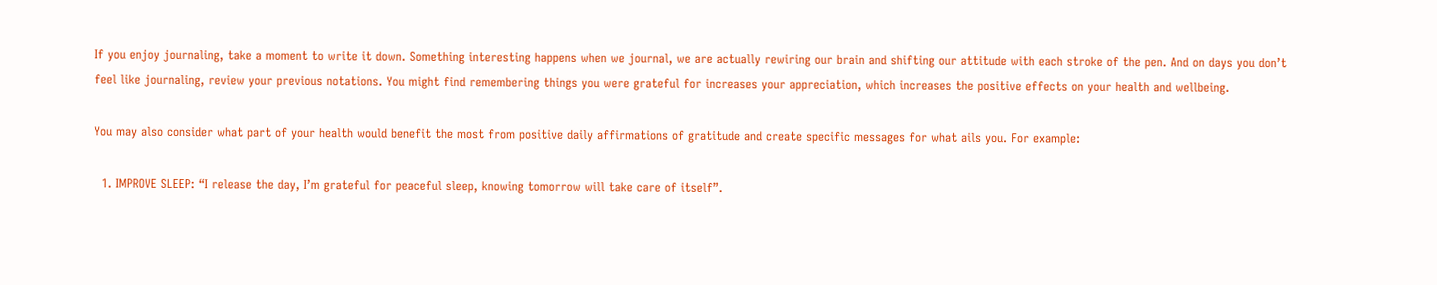If you enjoy journaling, take a moment to write it down. Something interesting happens when we journal, we are actually rewiring our brain and shifting our attitude with each stroke of the pen. And on days you don’t feel like journaling, review your previous notations. You might find remembering things you were grateful for increases your appreciation, which increases the positive effects on your health and wellbeing.

You may also consider what part of your health would benefit the most from positive daily affirmations of gratitude and create specific messages for what ails you. For example:

  1. IMPROVE SLEEP: “I release the day, I’m grateful for peaceful sleep, knowing tomorrow will take care of itself”.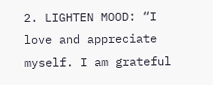2. LIGHTEN MOOD: “I love and appreciate myself. I am grateful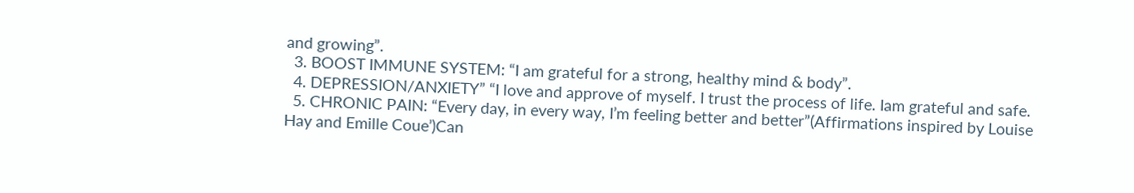and growing”.
  3. BOOST IMMUNE SYSTEM: “I am grateful for a strong, healthy mind & body”.
  4. DEPRESSION/ANXIETY” “I love and approve of myself. I trust the process of life. Iam grateful and safe.
  5. CHRONIC PAIN: “Every day, in every way, I’m feeling better and better”(Affirmations inspired by Louise Hay and Emille Coue’)Can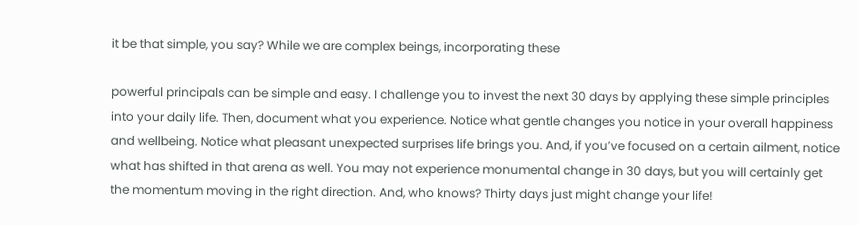it be that simple, you say? While we are complex beings, incorporating these

powerful principals can be simple and easy. I challenge you to invest the next 30 days by applying these simple principles into your daily life. Then, document what you experience. Notice what gentle changes you notice in your overall happiness and wellbeing. Notice what pleasant unexpected surprises life brings you. And, if you’ve focused on a certain ailment, notice what has shifted in that arena as well. You may not experience monumental change in 30 days, but you will certainly get the momentum moving in the right direction. And, who knows? Thirty days just might change your life!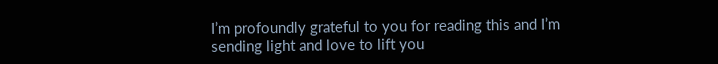I’m profoundly grateful to you for reading this and I’m sending light and love to lift you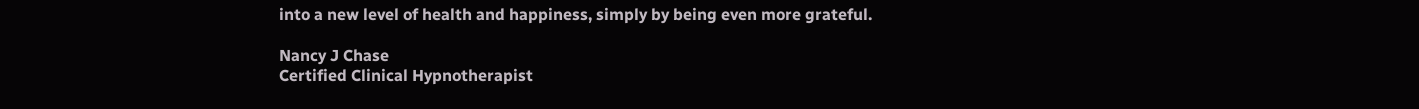into a new level of health and happiness, simply by being even more grateful.

Nancy J Chase
Certified Clinical Hypnotherapist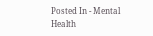Posted In - Mental Health